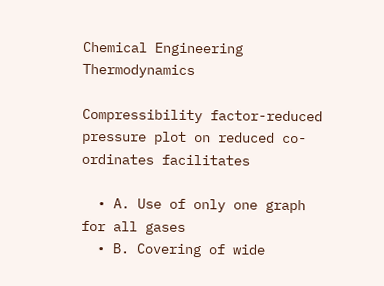Chemical Engineering Thermodynamics

Compressibility factor-reduced pressure plot on reduced co-ordinates facilitates

  • A. Use of only one graph for all gases
  • B. Covering of wide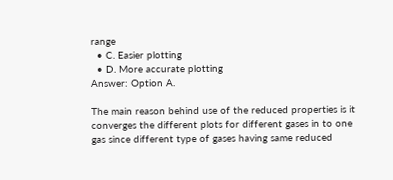range
  • C. Easier plotting
  • D. More accurate plotting
Answer: Option A.

The main reason behind use of the reduced properties is it converges the different plots for different gases in to one gas since different type of gases having same reduced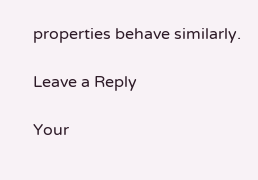properties behave similarly.

Leave a Reply

Your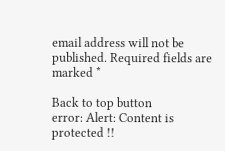email address will not be published. Required fields are marked *

Back to top button
error: Alert: Content is protected !!